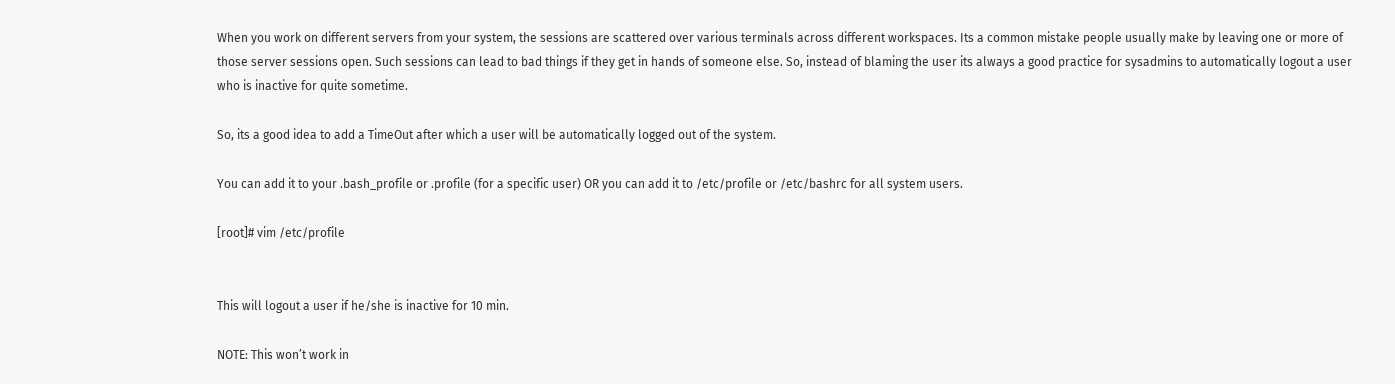When you work on different servers from your system, the sessions are scattered over various terminals across different workspaces. Its a common mistake people usually make by leaving one or more of those server sessions open. Such sessions can lead to bad things if they get in hands of someone else. So, instead of blaming the user its always a good practice for sysadmins to automatically logout a user who is inactive for quite sometime.

So, its a good idea to add a TimeOut after which a user will be automatically logged out of the system.

You can add it to your .bash_profile or .profile (for a specific user) OR you can add it to /etc/profile or /etc/bashrc for all system users.

[root]# vim /etc/profile


This will logout a user if he/she is inactive for 10 min.

NOTE: This won’t work in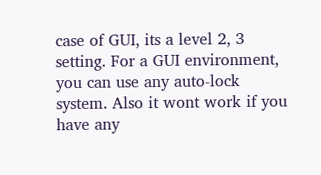case of GUI, its a level 2, 3 setting. For a GUI environment, you can use any auto-lock system. Also it wont work if you have any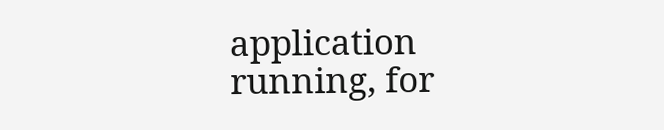application running, for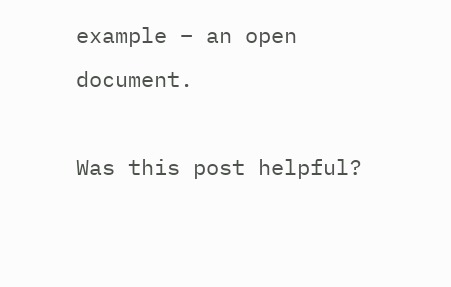example – an open document.

Was this post helpful?